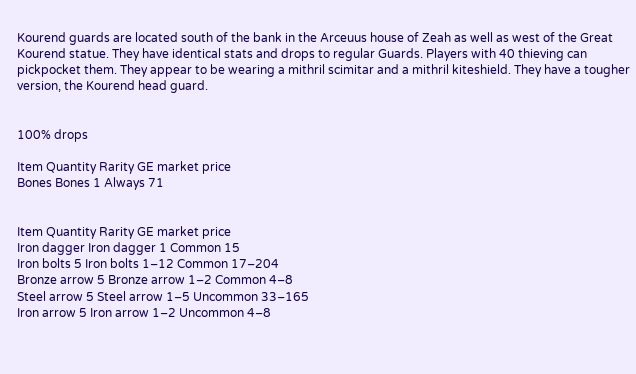Kourend guards are located south of the bank in the Arceuus house of Zeah as well as west of the Great Kourend statue. They have identical stats and drops to regular Guards. Players with 40 thieving can pickpocket them. They appear to be wearing a mithril scimitar and a mithril kiteshield. They have a tougher version, the Kourend head guard.


100% drops

Item Quantity Rarity GE market price
Bones Bones 1 Always 71


Item Quantity Rarity GE market price
Iron dagger Iron dagger 1 Common 15
Iron bolts 5 Iron bolts 1–12 Common 17–204
Bronze arrow 5 Bronze arrow 1–2 Common 4–8
Steel arrow 5 Steel arrow 1–5 Uncommon 33–165
Iron arrow 5 Iron arrow 1–2 Uncommon 4–8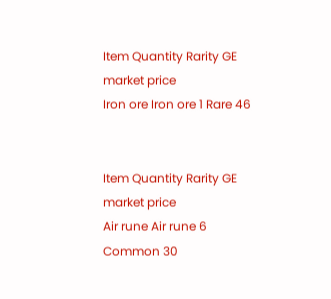Item Quantity Rarity GE market price
Iron ore Iron ore 1 Rare 46


Item Quantity Rarity GE market price
Air rune Air rune 6 Common 30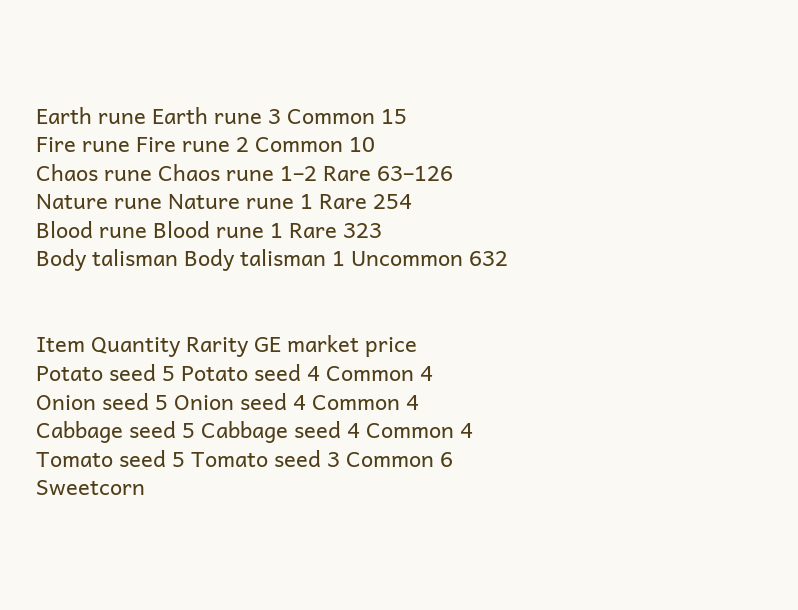Earth rune Earth rune 3 Common 15
Fire rune Fire rune 2 Common 10
Chaos rune Chaos rune 1–2 Rare 63–126
Nature rune Nature rune 1 Rare 254
Blood rune Blood rune 1 Rare 323
Body talisman Body talisman 1 Uncommon 632


Item Quantity Rarity GE market price
Potato seed 5 Potato seed 4 Common 4
Onion seed 5 Onion seed 4 Common 4
Cabbage seed 5 Cabbage seed 4 Common 4
Tomato seed 5 Tomato seed 3 Common 6
Sweetcorn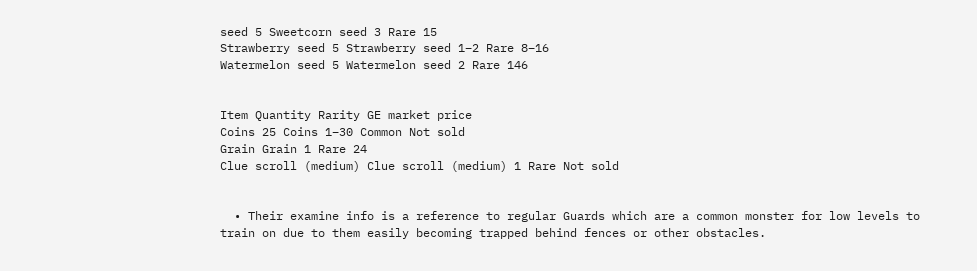seed 5 Sweetcorn seed 3 Rare 15
Strawberry seed 5 Strawberry seed 1–2 Rare 8–16
Watermelon seed 5 Watermelon seed 2 Rare 146


Item Quantity Rarity GE market price
Coins 25 Coins 1–30 Common Not sold
Grain Grain 1 Rare 24
Clue scroll (medium) Clue scroll (medium) 1 Rare Not sold


  • Their examine info is a reference to regular Guards which are a common monster for low levels to train on due to them easily becoming trapped behind fences or other obstacles.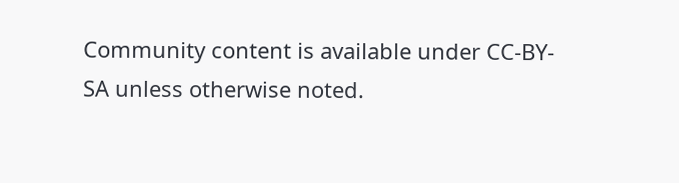Community content is available under CC-BY-SA unless otherwise noted.